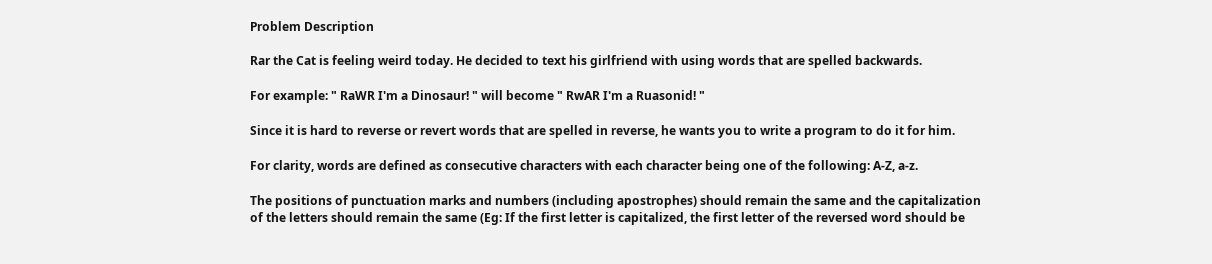Problem Description

Rar the Cat is feeling weird today. He decided to text his girlfriend with using words that are spelled backwards.

For example: " RaWR I'm a Dinosaur! " will become " RwAR I'm a Ruasonid! "

Since it is hard to reverse or revert words that are spelled in reverse, he wants you to write a program to do it for him.

For clarity, words are defined as consecutive characters with each character being one of the following: A-Z, a-z.

The positions of punctuation marks and numbers (including apostrophes) should remain the same and the capitalization of the letters should remain the same (Eg: If the first letter is capitalized, the first letter of the reversed word should be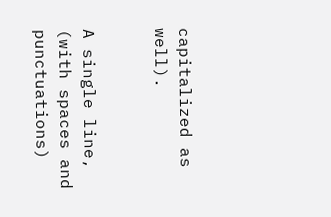capitalized as well).


A single line, (with spaces and punctuations)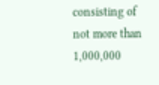consisting of not more than 1,000,000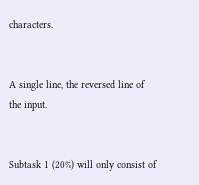characters.


A single line, the reversed line of the input.


Subtask 1 (20%) will only consist of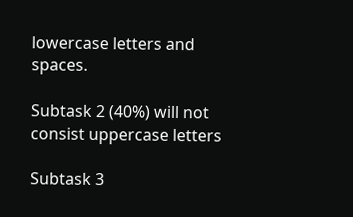lowercase letters and spaces.

Subtask 2 (40%) will not consist uppercase letters

Subtask 3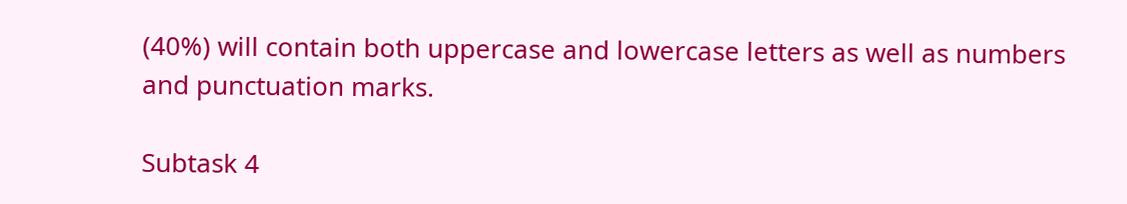(40%) will contain both uppercase and lowercase letters as well as numbers and punctuation marks.

Subtask 4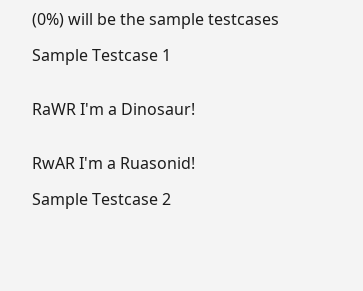(0%) will be the sample testcases

Sample Testcase 1


RaWR I'm a Dinosaur!


RwAR I'm a Ruasonid!

Sample Testcase 2